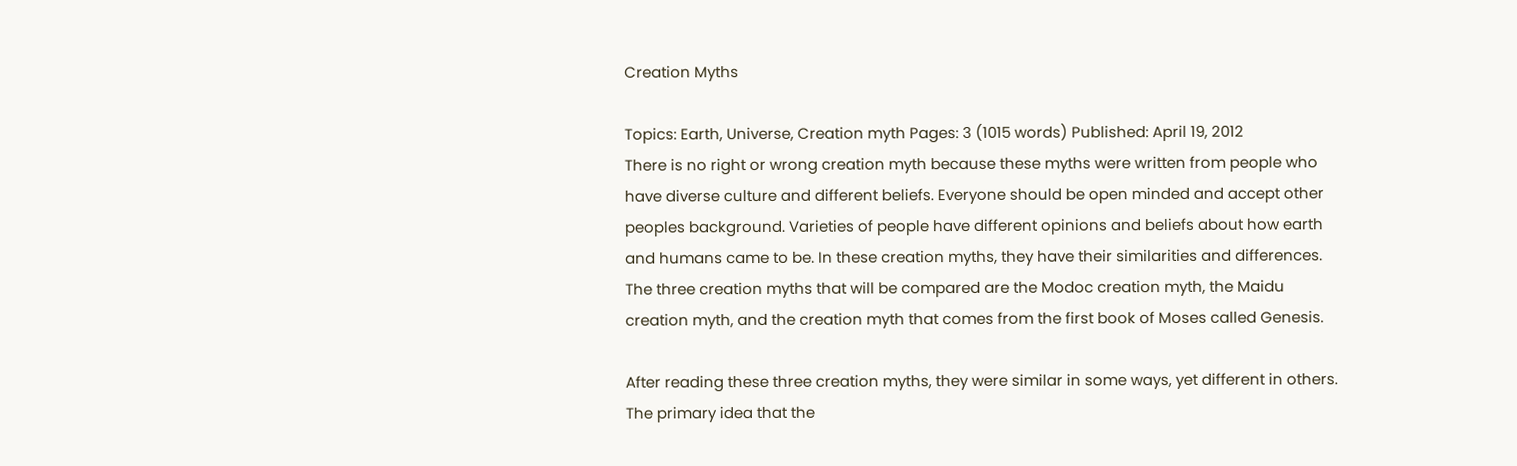Creation Myths

Topics: Earth, Universe, Creation myth Pages: 3 (1015 words) Published: April 19, 2012
There is no right or wrong creation myth because these myths were written from people who have diverse culture and different beliefs. Everyone should be open minded and accept other peoples background. Varieties of people have different opinions and beliefs about how earth and humans came to be. In these creation myths, they have their similarities and differences. The three creation myths that will be compared are the Modoc creation myth, the Maidu creation myth, and the creation myth that comes from the first book of Moses called Genesis.

After reading these three creation myths, they were similar in some ways, yet different in others. The primary idea that the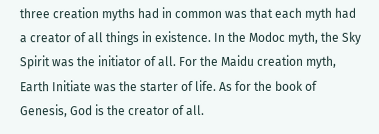three creation myths had in common was that each myth had a creator of all things in existence. In the Modoc myth, the Sky Spirit was the initiator of all. For the Maidu creation myth, Earth Initiate was the starter of life. As for the book of Genesis, God is the creator of all.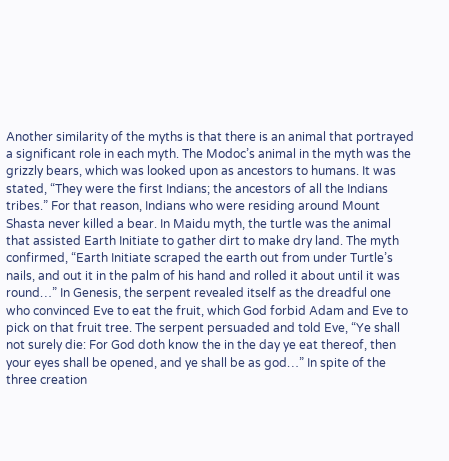Another similarity of the myths is that there is an animal that portrayed a significant role in each myth. The Modoc’s animal in the myth was the grizzly bears, which was looked upon as ancestors to humans. It was stated, “They were the first Indians; the ancestors of all the Indians tribes.” For that reason, Indians who were residing around Mount Shasta never killed a bear. In Maidu myth, the turtle was the animal that assisted Earth Initiate to gather dirt to make dry land. The myth confirmed, “Earth Initiate scraped the earth out from under Turtle’s nails, and out it in the palm of his hand and rolled it about until it was round…” In Genesis, the serpent revealed itself as the dreadful one who convinced Eve to eat the fruit, which God forbid Adam and Eve to pick on that fruit tree. The serpent persuaded and told Eve, “Ye shall not surely die: For God doth know the in the day ye eat thereof, then your eyes shall be opened, and ye shall be as god…” In spite of the three creation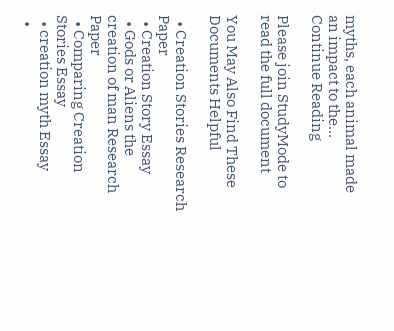myths, each animal made an impact to the...
Continue Reading

Please join StudyMode to read the full document

You May Also Find These Documents Helpful

  • Creation Stories Research Paper
  • Creation Story Essay
  • Gods or Aliens the creation of man Research Paper
  • Comparing Creation Stories Essay
  • creation myth Essay
  •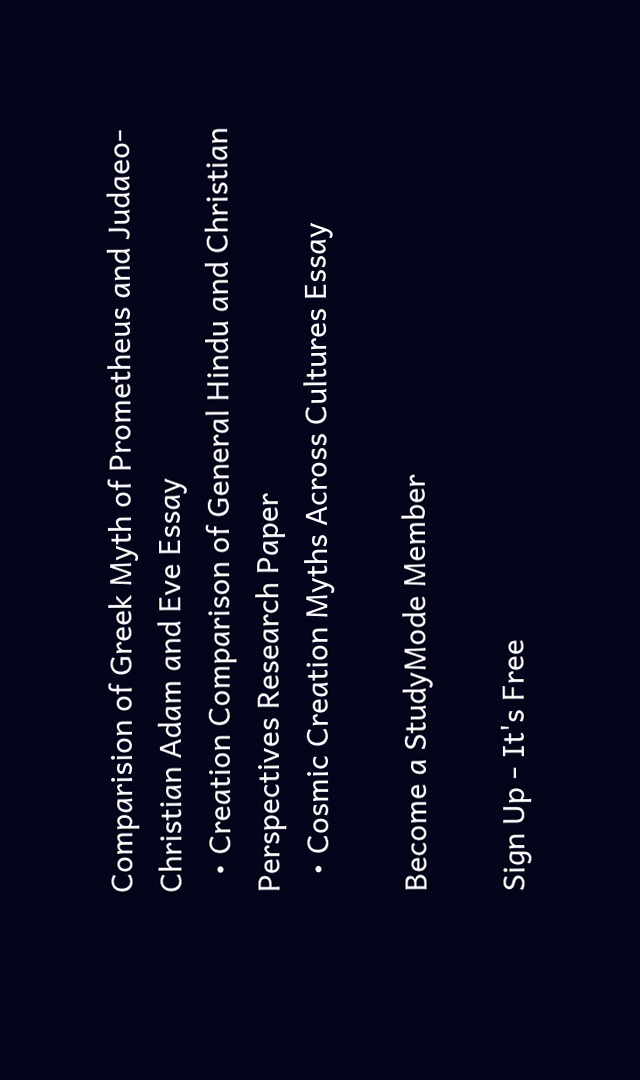Comparision of Greek Myth of Prometheus and Judaeo-Christian Adam and Eve Essay
  • Creation Comparison of General Hindu and Christian Perspectives Research Paper
  • Cosmic Creation Myths Across Cultures Essay

Become a StudyMode Member

Sign Up - It's Free